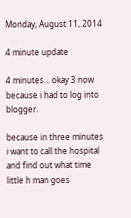Monday, August 11, 2014

4 minute update

4 minutes... okay 3 now because i had to log into blogger.

because in three minutes i want to call the hospital and find out what time little h man goes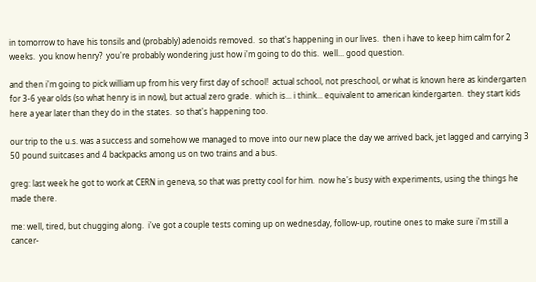in tomorrow to have his tonsils and (probably) adenoids removed.  so that's happening in our lives.  then i have to keep him calm for 2 weeks.  you know henry?  you're probably wondering just how i'm going to do this.  well... good question.

and then i'm going to pick william up from his very first day of school!  actual school, not preschool, or what is known here as kindergarten for 3-6 year olds (so what henry is in now), but actual zero grade.  which is... i think... equivalent to american kindergarten.  they start kids here a year later than they do in the states.  so that's happening too.

our trip to the u.s. was a success and somehow we managed to move into our new place the day we arrived back, jet lagged and carrying 3 50 pound suitcases and 4 backpacks among us on two trains and a bus.

greg: last week he got to work at CERN in geneva, so that was pretty cool for him.  now he's busy with experiments, using the things he made there.

me: well, tired, but chugging along.  i've got a couple tests coming up on wednesday, follow-up, routine ones to make sure i'm still a cancer-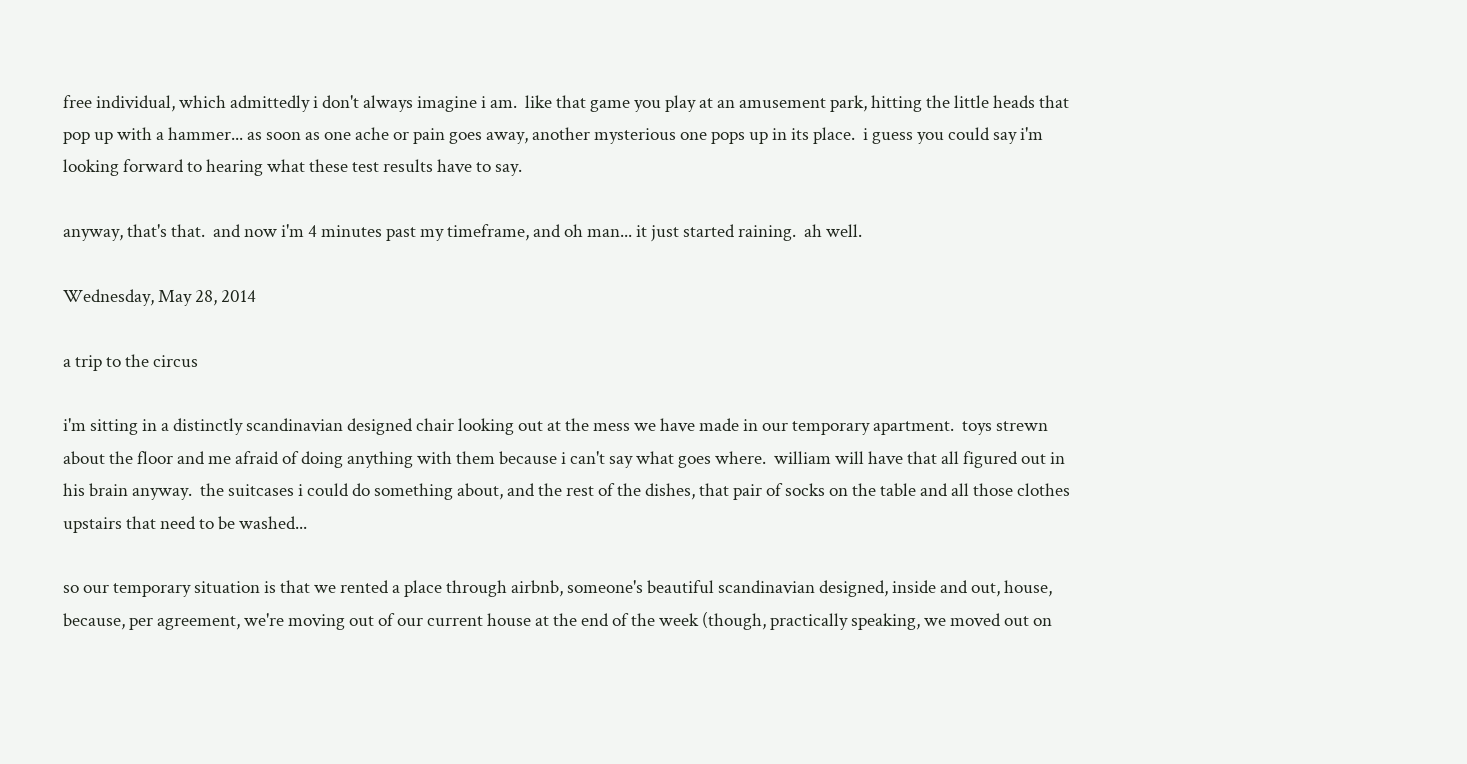free individual, which admittedly i don't always imagine i am.  like that game you play at an amusement park, hitting the little heads that pop up with a hammer... as soon as one ache or pain goes away, another mysterious one pops up in its place.  i guess you could say i'm looking forward to hearing what these test results have to say.

anyway, that's that.  and now i'm 4 minutes past my timeframe, and oh man... it just started raining.  ah well.

Wednesday, May 28, 2014

a trip to the circus

i'm sitting in a distinctly scandinavian designed chair looking out at the mess we have made in our temporary apartment.  toys strewn about the floor and me afraid of doing anything with them because i can't say what goes where.  william will have that all figured out in his brain anyway.  the suitcases i could do something about, and the rest of the dishes, that pair of socks on the table and all those clothes upstairs that need to be washed...

so our temporary situation is that we rented a place through airbnb, someone's beautiful scandinavian designed, inside and out, house, because, per agreement, we're moving out of our current house at the end of the week (though, practically speaking, we moved out on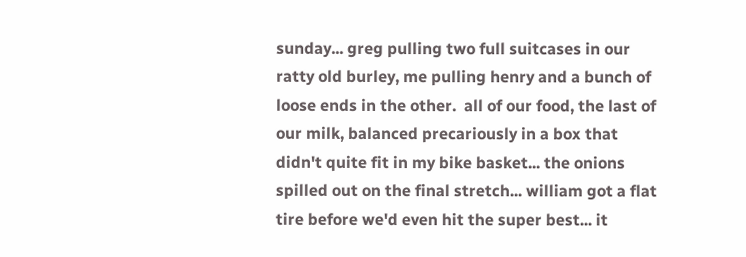sunday... greg pulling two full suitcases in our ratty old burley, me pulling henry and a bunch of loose ends in the other.  all of our food, the last of our milk, balanced precariously in a box that didn't quite fit in my bike basket... the onions spilled out on the final stretch... william got a flat tire before we'd even hit the super best... it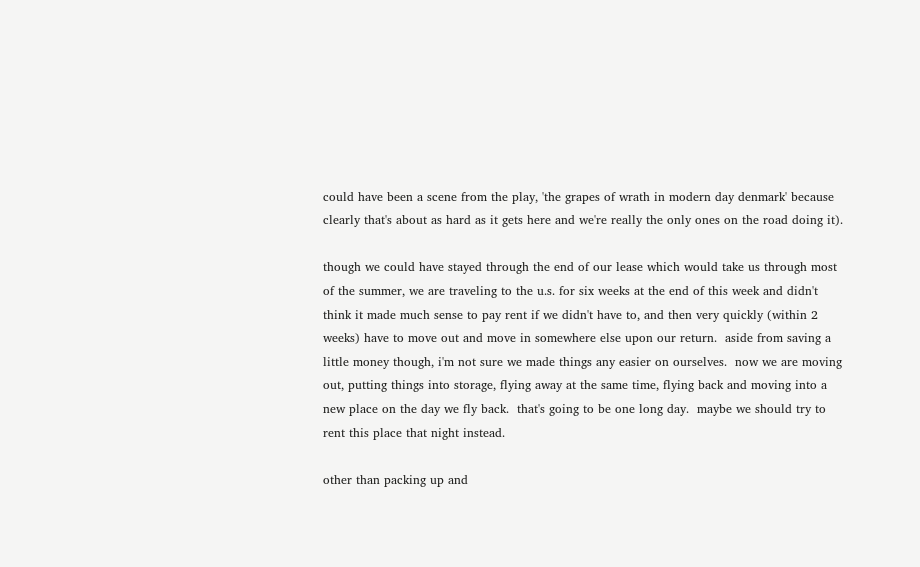could have been a scene from the play, 'the grapes of wrath in modern day denmark' because clearly that's about as hard as it gets here and we're really the only ones on the road doing it).

though we could have stayed through the end of our lease which would take us through most of the summer, we are traveling to the u.s. for six weeks at the end of this week and didn't think it made much sense to pay rent if we didn't have to, and then very quickly (within 2 weeks) have to move out and move in somewhere else upon our return.  aside from saving a little money though, i'm not sure we made things any easier on ourselves.  now we are moving out, putting things into storage, flying away at the same time, flying back and moving into a new place on the day we fly back.  that's going to be one long day.  maybe we should try to rent this place that night instead.

other than packing up and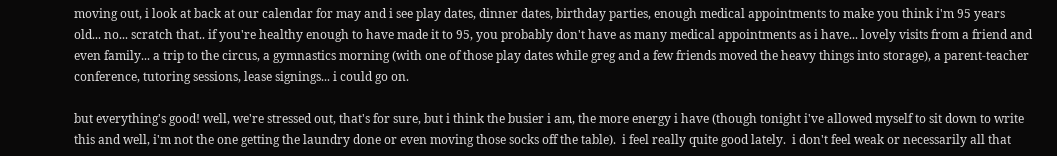moving out, i look at back at our calendar for may and i see play dates, dinner dates, birthday parties, enough medical appointments to make you think i'm 95 years old... no... scratch that.. if you're healthy enough to have made it to 95, you probably don't have as many medical appointments as i have... lovely visits from a friend and even family... a trip to the circus, a gymnastics morning (with one of those play dates while greg and a few friends moved the heavy things into storage), a parent-teacher conference, tutoring sessions, lease signings... i could go on.

but everything's good! well, we're stressed out, that's for sure, but i think the busier i am, the more energy i have (though tonight i've allowed myself to sit down to write this and well, i'm not the one getting the laundry done or even moving those socks off the table).  i feel really quite good lately.  i don't feel weak or necessarily all that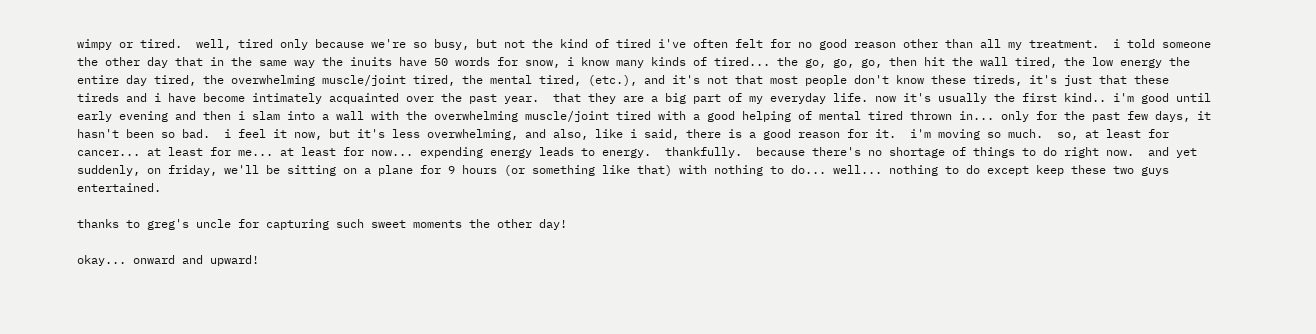wimpy or tired.  well, tired only because we're so busy, but not the kind of tired i've often felt for no good reason other than all my treatment.  i told someone the other day that in the same way the inuits have 50 words for snow, i know many kinds of tired... the go, go, go, then hit the wall tired, the low energy the entire day tired, the overwhelming muscle/joint tired, the mental tired, (etc.), and it's not that most people don't know these tireds, it's just that these tireds and i have become intimately acquainted over the past year.  that they are a big part of my everyday life. now it's usually the first kind.. i'm good until early evening and then i slam into a wall with the overwhelming muscle/joint tired with a good helping of mental tired thrown in... only for the past few days, it hasn't been so bad.  i feel it now, but it's less overwhelming, and also, like i said, there is a good reason for it.  i'm moving so much.  so, at least for cancer... at least for me... at least for now... expending energy leads to energy.  thankfully.  because there's no shortage of things to do right now.  and yet suddenly, on friday, we'll be sitting on a plane for 9 hours (or something like that) with nothing to do... well... nothing to do except keep these two guys entertained.

thanks to greg's uncle for capturing such sweet moments the other day!

okay... onward and upward!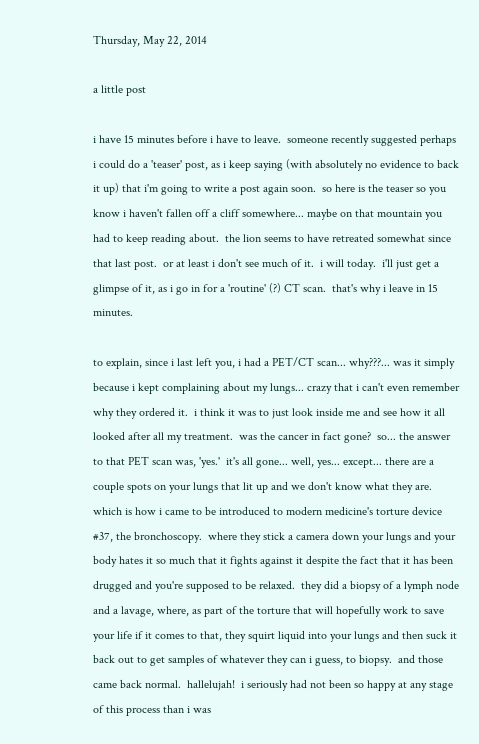Thursday, May 22, 2014

a little post

i have 15 minutes before i have to leave.  someone recently suggested perhaps i could do a 'teaser' post, as i keep saying (with absolutely no evidence to back it up) that i'm going to write a post again soon.  so here is the teaser so you know i haven't fallen off a cliff somewhere... maybe on that mountain you had to keep reading about.  the lion seems to have retreated somewhat since that last post.  or at least i don't see much of it.  i will today.  i'll just get a glimpse of it, as i go in for a 'routine' (?) CT scan.  that's why i leave in 15 minutes.

to explain, since i last left you, i had a PET/CT scan... why???... was it simply because i kept complaining about my lungs... crazy that i can't even remember why they ordered it.  i think it was to just look inside me and see how it all looked after all my treatment.  was the cancer in fact gone?  so... the answer to that PET scan was, 'yes.'  it's all gone... well, yes... except... there are a couple spots on your lungs that lit up and we don't know what they are.  which is how i came to be introduced to modern medicine's torture device #37, the bronchoscopy.  where they stick a camera down your lungs and your body hates it so much that it fights against it despite the fact that it has been drugged and you're supposed to be relaxed.  they did a biopsy of a lymph node and a lavage, where, as part of the torture that will hopefully work to save your life if it comes to that, they squirt liquid into your lungs and then suck it back out to get samples of whatever they can i guess, to biopsy.  and those came back normal.  hallelujah!  i seriously had not been so happy at any stage of this process than i was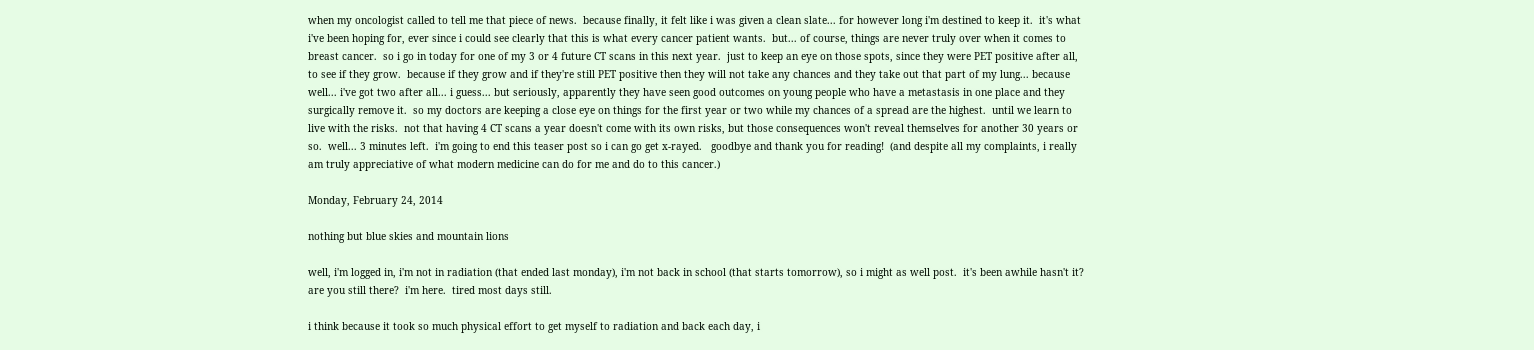when my oncologist called to tell me that piece of news.  because finally, it felt like i was given a clean slate... for however long i'm destined to keep it.  it's what i've been hoping for, ever since i could see clearly that this is what every cancer patient wants.  but... of course, things are never truly over when it comes to breast cancer.  so i go in today for one of my 3 or 4 future CT scans in this next year.  just to keep an eye on those spots, since they were PET positive after all, to see if they grow.  because if they grow and if they're still PET positive then they will not take any chances and they take out that part of my lung... because well... i've got two after all... i guess... but seriously, apparently they have seen good outcomes on young people who have a metastasis in one place and they surgically remove it.  so my doctors are keeping a close eye on things for the first year or two while my chances of a spread are the highest.  until we learn to live with the risks.  not that having 4 CT scans a year doesn't come with its own risks, but those consequences won't reveal themselves for another 30 years or so.  well... 3 minutes left.  i'm going to end this teaser post so i can go get x-rayed.   goodbye and thank you for reading!  (and despite all my complaints, i really am truly appreciative of what modern medicine can do for me and do to this cancer.)

Monday, February 24, 2014

nothing but blue skies and mountain lions

well, i'm logged in, i'm not in radiation (that ended last monday), i'm not back in school (that starts tomorrow), so i might as well post.  it's been awhile hasn't it?  are you still there?  i'm here.  tired most days still.

i think because it took so much physical effort to get myself to radiation and back each day, i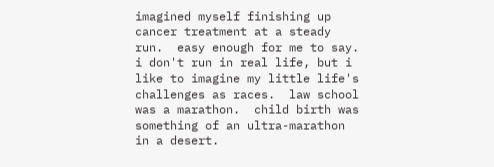imagined myself finishing up cancer treatment at a steady run.  easy enough for me to say.  i don't run in real life, but i like to imagine my little life's challenges as races.  law school was a marathon.  child birth was something of an ultra-marathon in a desert.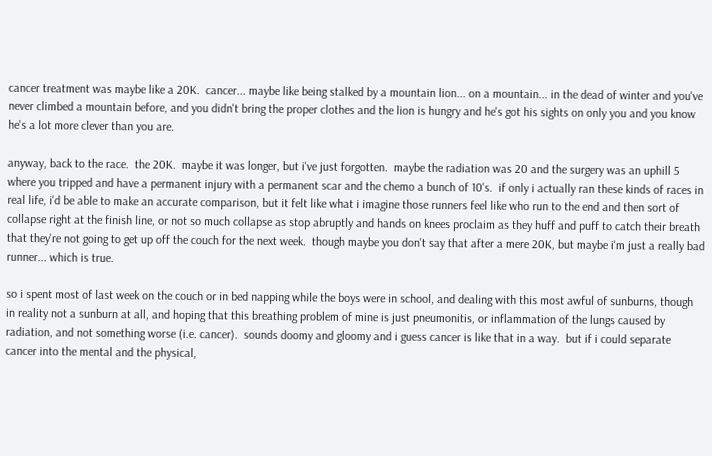cancer treatment was maybe like a 20K.  cancer... maybe like being stalked by a mountain lion... on a mountain... in the dead of winter and you've never climbed a mountain before, and you didn't bring the proper clothes and the lion is hungry and he's got his sights on only you and you know he's a lot more clever than you are.

anyway, back to the race.  the 20K.  maybe it was longer, but i've just forgotten.  maybe the radiation was 20 and the surgery was an uphill 5 where you tripped and have a permanent injury with a permanent scar and the chemo a bunch of 10's.  if only i actually ran these kinds of races in real life, i'd be able to make an accurate comparison, but it felt like what i imagine those runners feel like who run to the end and then sort of collapse right at the finish line, or not so much collapse as stop abruptly and hands on knees proclaim as they huff and puff to catch their breath that they're not going to get up off the couch for the next week.  though maybe you don't say that after a mere 20K, but maybe i'm just a really bad runner... which is true.

so i spent most of last week on the couch or in bed napping while the boys were in school, and dealing with this most awful of sunburns, though in reality not a sunburn at all, and hoping that this breathing problem of mine is just pneumonitis, or inflammation of the lungs caused by radiation, and not something worse (i.e. cancer).  sounds doomy and gloomy and i guess cancer is like that in a way.  but if i could separate cancer into the mental and the physical,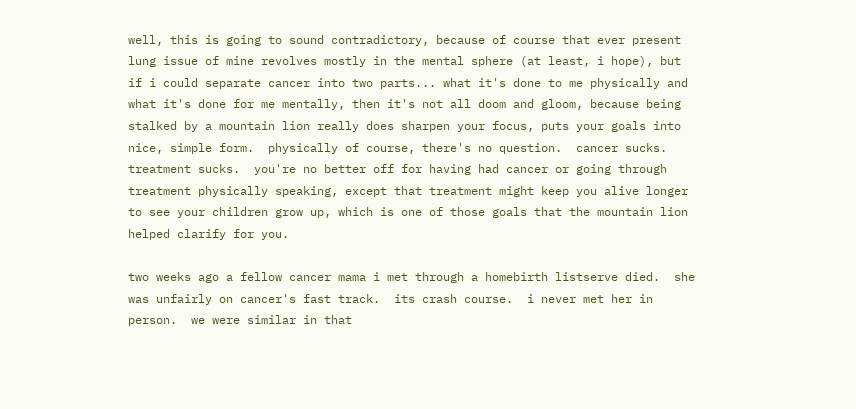well, this is going to sound contradictory, because of course that ever present lung issue of mine revolves mostly in the mental sphere (at least, i hope), but if i could separate cancer into two parts... what it's done to me physically and what it's done for me mentally, then it's not all doom and gloom, because being stalked by a mountain lion really does sharpen your focus, puts your goals into nice, simple form.  physically of course, there's no question.  cancer sucks.  treatment sucks.  you're no better off for having had cancer or going through treatment physically speaking, except that treatment might keep you alive longer to see your children grow up, which is one of those goals that the mountain lion helped clarify for you.

two weeks ago a fellow cancer mama i met through a homebirth listserve died.  she was unfairly on cancer's fast track.  its crash course.  i never met her in person.  we were similar in that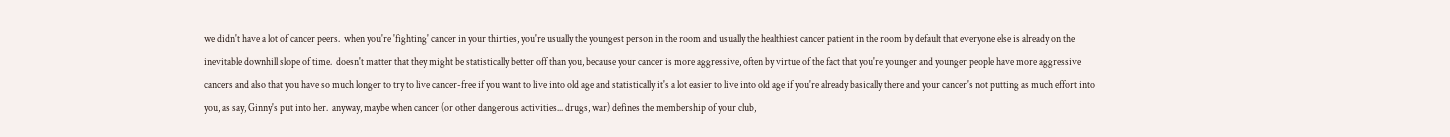we didn't have a lot of cancer peers.  when you're 'fighting' cancer in your thirties, you're usually the youngest person in the room and usually the healthiest cancer patient in the room by default that everyone else is already on the inevitable downhill slope of time.  doesn't matter that they might be statistically better off than you, because your cancer is more aggressive, often by virtue of the fact that you're younger and younger people have more aggressive cancers and also that you have so much longer to try to live cancer-free if you want to live into old age and statistically it's a lot easier to live into old age if you're already basically there and your cancer's not putting as much effort into you, as say, Ginny's put into her.  anyway, maybe when cancer (or other dangerous activities... drugs, war) defines the membership of your club,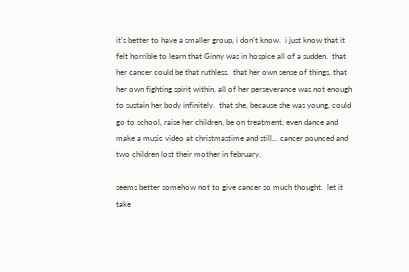it's better to have a smaller group, i don't know.  i just know that it felt horrible to learn that Ginny was in hospice all of a sudden.  that her cancer could be that ruthless.  that her own sense of things, that her own fighting spirit within, all of her perseverance was not enough to sustain her body infinitely.  that she, because she was young, could go to school, raise her children, be on treatment, even dance and make a music video at christmastime and still... cancer pounced and two children lost their mother in february.

seems better somehow not to give cancer so much thought.  let it take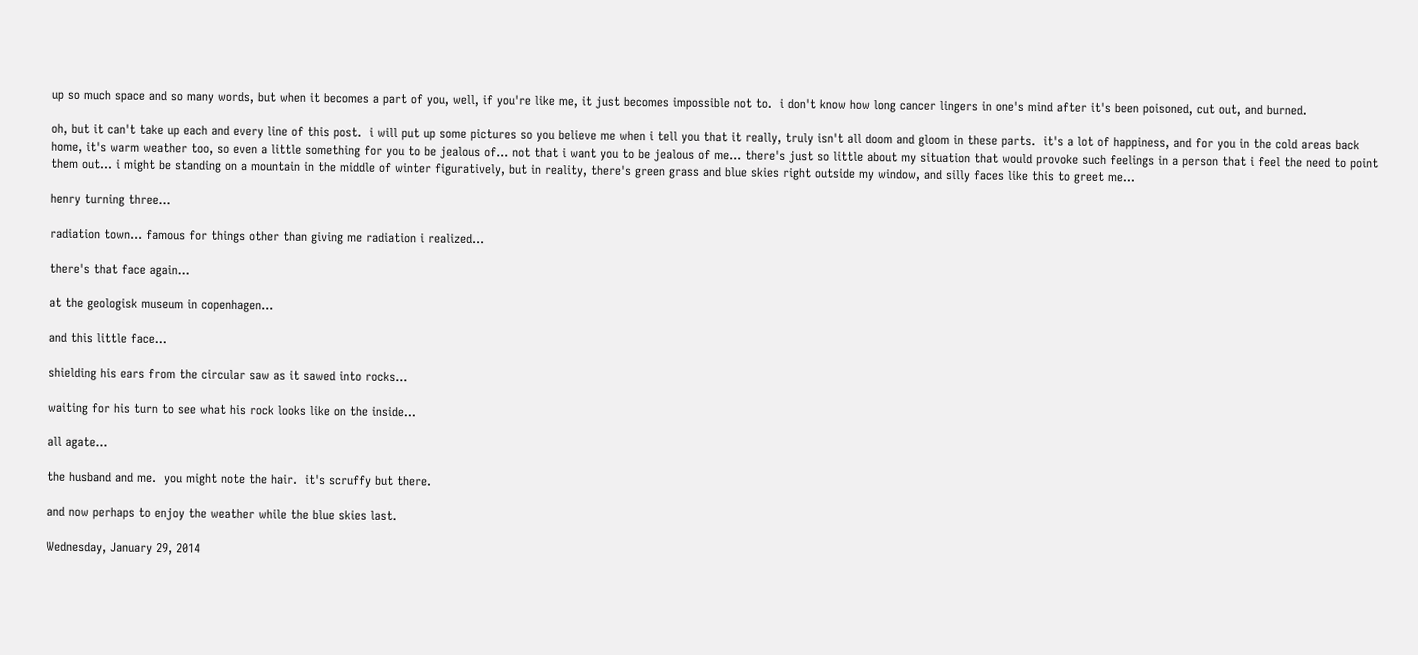up so much space and so many words, but when it becomes a part of you, well, if you're like me, it just becomes impossible not to.  i don't know how long cancer lingers in one's mind after it's been poisoned, cut out, and burned.

oh, but it can't take up each and every line of this post.  i will put up some pictures so you believe me when i tell you that it really, truly isn't all doom and gloom in these parts.  it's a lot of happiness, and for you in the cold areas back home, it's warm weather too, so even a little something for you to be jealous of... not that i want you to be jealous of me... there's just so little about my situation that would provoke such feelings in a person that i feel the need to point them out... i might be standing on a mountain in the middle of winter figuratively, but in reality, there's green grass and blue skies right outside my window, and silly faces like this to greet me...

henry turning three...

radiation town... famous for things other than giving me radiation i realized...

there's that face again...

at the geologisk museum in copenhagen...

and this little face...

shielding his ears from the circular saw as it sawed into rocks...

waiting for his turn to see what his rock looks like on the inside...

all agate...

the husband and me.  you might note the hair.  it's scruffy but there.

and now perhaps to enjoy the weather while the blue skies last.

Wednesday, January 29, 2014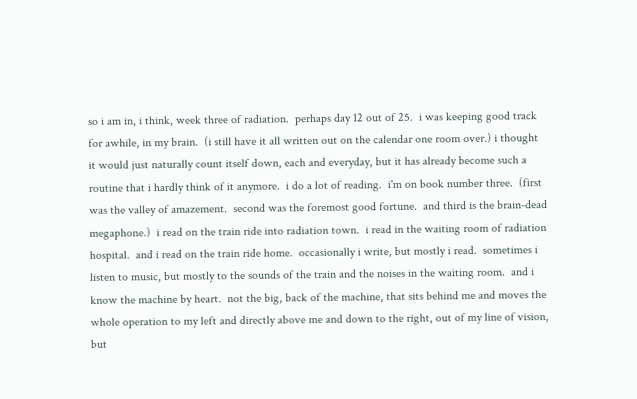so i am in, i think, week three of radiation.  perhaps day 12 out of 25.  i was keeping good track for awhile, in my brain.  (i still have it all written out on the calendar one room over.) i thought it would just naturally count itself down, each and everyday, but it has already become such a routine that i hardly think of it anymore.  i do a lot of reading.  i'm on book number three.  (first was the valley of amazement.  second was the foremost good fortune.  and third is the brain-dead megaphone.)  i read on the train ride into radiation town.  i read in the waiting room of radiation hospital.  and i read on the train ride home.  occasionally i write, but mostly i read.  sometimes i listen to music, but mostly to the sounds of the train and the noises in the waiting room.  and i know the machine by heart.  not the big, back of the machine, that sits behind me and moves the whole operation to my left and directly above me and down to the right, out of my line of vision, but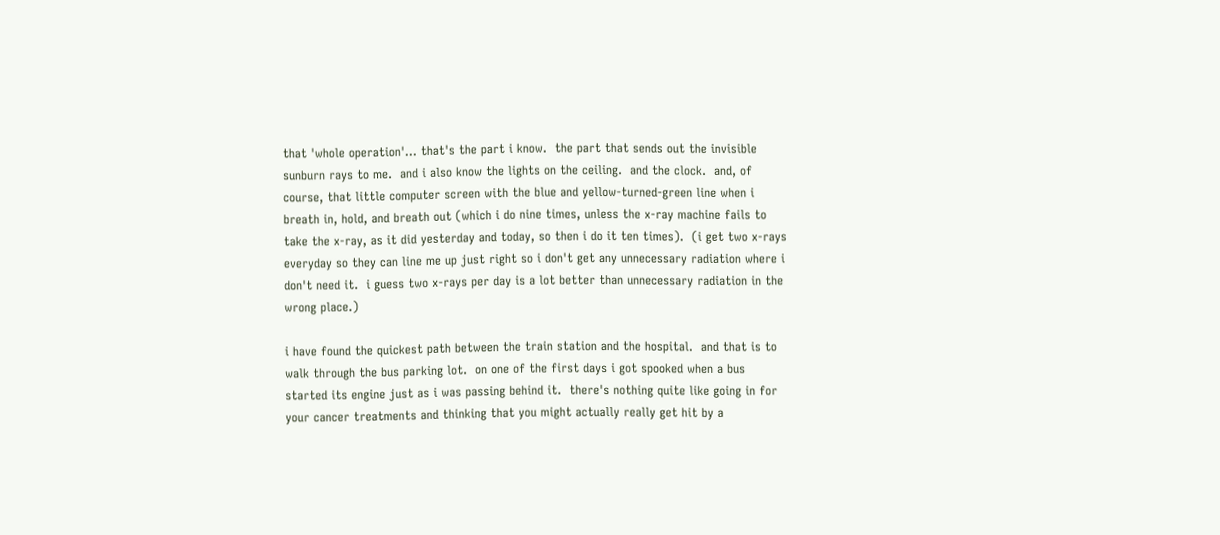that 'whole operation'... that's the part i know.  the part that sends out the invisible sunburn rays to me.  and i also know the lights on the ceiling.  and the clock.  and, of course, that little computer screen with the blue and yellow-turned-green line when i breath in, hold, and breath out (which i do nine times, unless the x-ray machine fails to take the x-ray, as it did yesterday and today, so then i do it ten times).  (i get two x-rays everyday so they can line me up just right so i don't get any unnecessary radiation where i don't need it.  i guess two x-rays per day is a lot better than unnecessary radiation in the wrong place.)

i have found the quickest path between the train station and the hospital.  and that is to walk through the bus parking lot.  on one of the first days i got spooked when a bus started its engine just as i was passing behind it.  there's nothing quite like going in for your cancer treatments and thinking that you might actually really get hit by a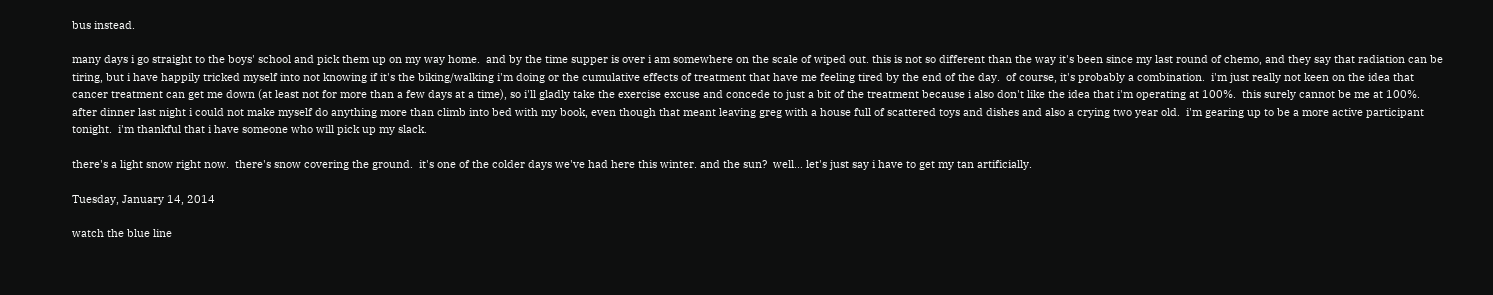bus instead.

many days i go straight to the boys' school and pick them up on my way home.  and by the time supper is over i am somewhere on the scale of wiped out. this is not so different than the way it's been since my last round of chemo, and they say that radiation can be tiring, but i have happily tricked myself into not knowing if it's the biking/walking i'm doing or the cumulative effects of treatment that have me feeling tired by the end of the day.  of course, it's probably a combination.  i'm just really not keen on the idea that cancer treatment can get me down (at least not for more than a few days at a time), so i'll gladly take the exercise excuse and concede to just a bit of the treatment because i also don't like the idea that i'm operating at 100%.  this surely cannot be me at 100%.  after dinner last night i could not make myself do anything more than climb into bed with my book, even though that meant leaving greg with a house full of scattered toys and dishes and also a crying two year old.  i'm gearing up to be a more active participant tonight.  i'm thankful that i have someone who will pick up my slack.

there's a light snow right now.  there's snow covering the ground.  it's one of the colder days we've had here this winter. and the sun?  well... let's just say i have to get my tan artificially.

Tuesday, January 14, 2014

watch the blue line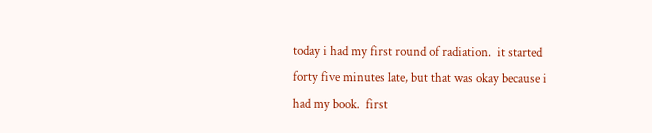today i had my first round of radiation.  it started forty five minutes late, but that was okay because i had my book.  first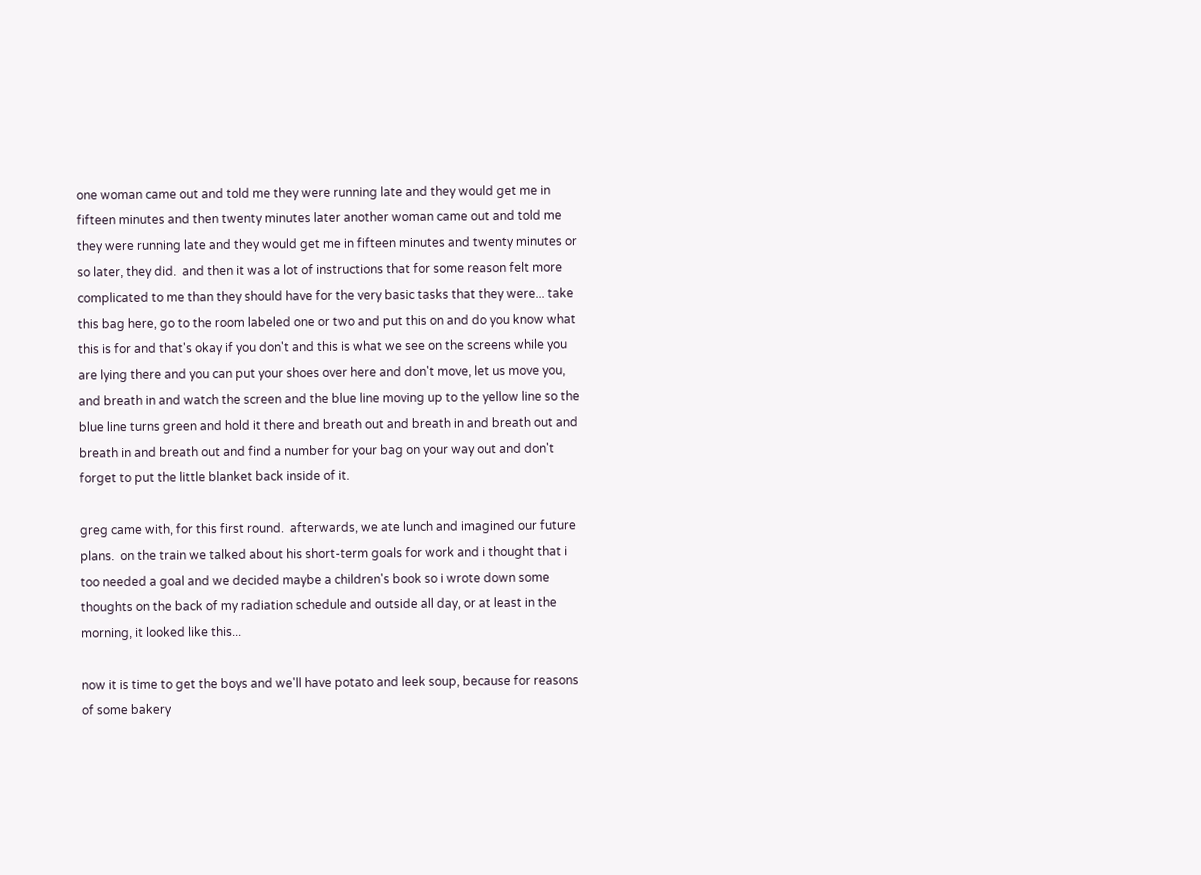one woman came out and told me they were running late and they would get me in fifteen minutes and then twenty minutes later another woman came out and told me they were running late and they would get me in fifteen minutes and twenty minutes or so later, they did.  and then it was a lot of instructions that for some reason felt more complicated to me than they should have for the very basic tasks that they were... take this bag here, go to the room labeled one or two and put this on and do you know what this is for and that's okay if you don't and this is what we see on the screens while you are lying there and you can put your shoes over here and don't move, let us move you, and breath in and watch the screen and the blue line moving up to the yellow line so the blue line turns green and hold it there and breath out and breath in and breath out and breath in and breath out and find a number for your bag on your way out and don't forget to put the little blanket back inside of it.

greg came with, for this first round.  afterwards, we ate lunch and imagined our future plans.  on the train we talked about his short-term goals for work and i thought that i too needed a goal and we decided maybe a children's book so i wrote down some thoughts on the back of my radiation schedule and outside all day, or at least in the morning, it looked like this...

now it is time to get the boys and we'll have potato and leek soup, because for reasons of some bakery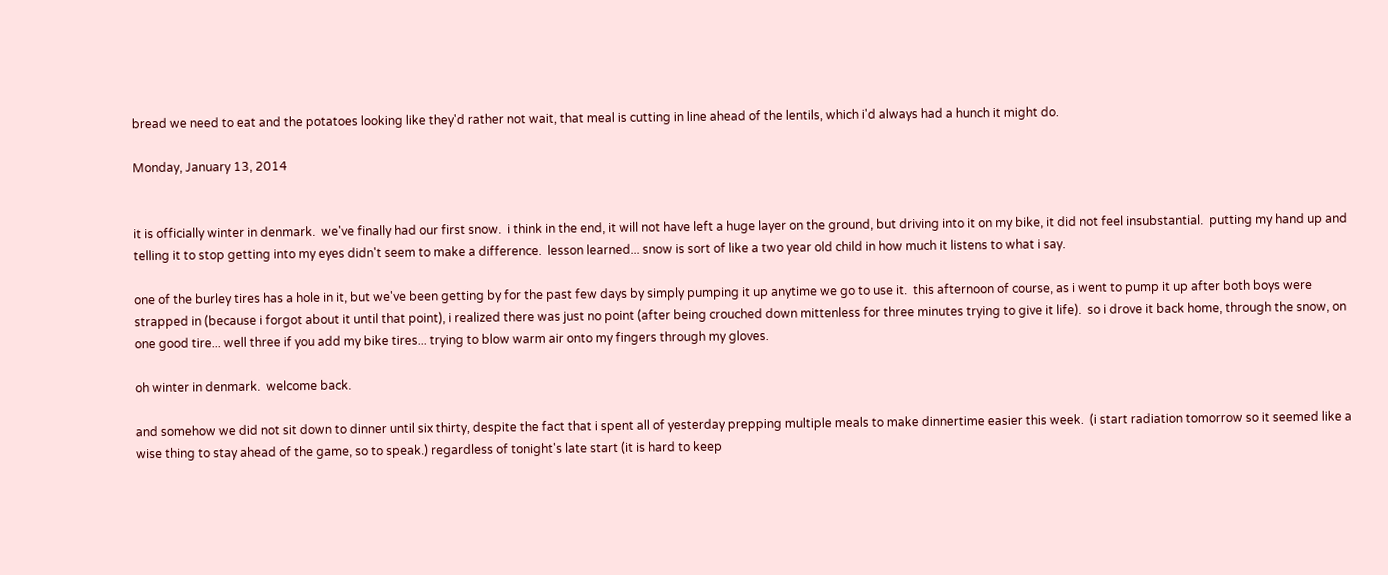bread we need to eat and the potatoes looking like they'd rather not wait, that meal is cutting in line ahead of the lentils, which i'd always had a hunch it might do.

Monday, January 13, 2014


it is officially winter in denmark.  we've finally had our first snow.  i think in the end, it will not have left a huge layer on the ground, but driving into it on my bike, it did not feel insubstantial.  putting my hand up and telling it to stop getting into my eyes didn't seem to make a difference.  lesson learned... snow is sort of like a two year old child in how much it listens to what i say.

one of the burley tires has a hole in it, but we've been getting by for the past few days by simply pumping it up anytime we go to use it.  this afternoon of course, as i went to pump it up after both boys were strapped in (because i forgot about it until that point), i realized there was just no point (after being crouched down mittenless for three minutes trying to give it life).  so i drove it back home, through the snow, on one good tire... well three if you add my bike tires... trying to blow warm air onto my fingers through my gloves.

oh winter in denmark.  welcome back.

and somehow we did not sit down to dinner until six thirty, despite the fact that i spent all of yesterday prepping multiple meals to make dinnertime easier this week.  (i start radiation tomorrow so it seemed like a wise thing to stay ahead of the game, so to speak.) regardless of tonight's late start (it is hard to keep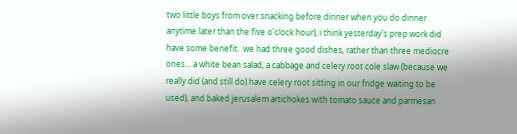two little boys from over snacking before dinner when you do dinner anytime later than the five o'clock hour), i think yesterday's prep work did have some benefit.  we had three good dishes, rather than three mediocre ones... a white bean salad, a cabbage and celery root cole slaw (because we really did (and still do) have celery root sitting in our fridge waiting to be used), and baked jerusalem artichokes with tomato sauce and parmesan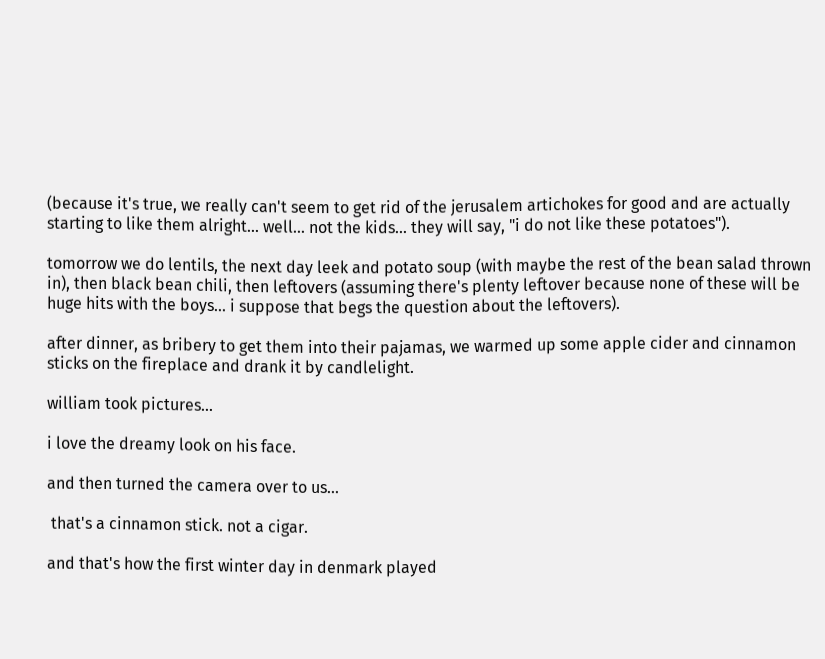(because it's true, we really can't seem to get rid of the jerusalem artichokes for good and are actually starting to like them alright... well... not the kids... they will say, "i do not like these potatoes").

tomorrow we do lentils, the next day leek and potato soup (with maybe the rest of the bean salad thrown in), then black bean chili, then leftovers (assuming there's plenty leftover because none of these will be huge hits with the boys... i suppose that begs the question about the leftovers).

after dinner, as bribery to get them into their pajamas, we warmed up some apple cider and cinnamon sticks on the fireplace and drank it by candlelight.

william took pictures...

i love the dreamy look on his face.

and then turned the camera over to us...

 that's a cinnamon stick. not a cigar.

and that's how the first winter day in denmark played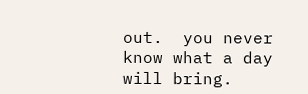out.  you never know what a day will bring.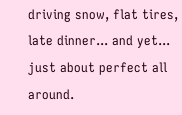driving snow, flat tires, late dinner... and yet... just about perfect all around.